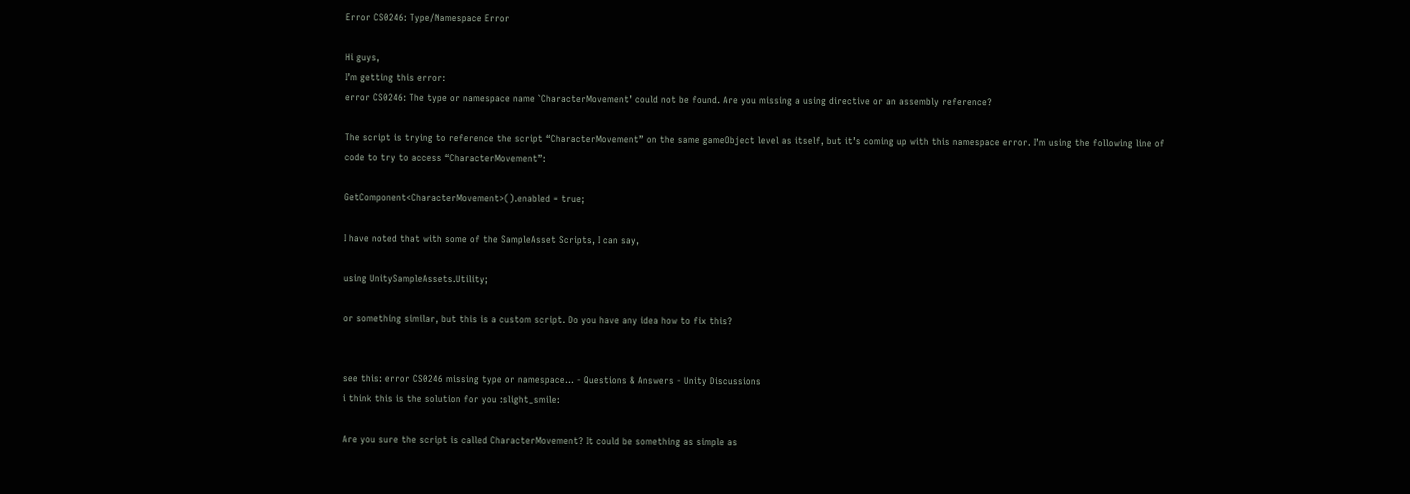Error CS0246: Type/Namespace Error

Hi guys,
I’m getting this error:
error CS0246: The type or namespace name `CharacterMovement’ could not be found. Are you missing a using directive or an assembly reference?

The script is trying to reference the script “CharacterMovement” on the same gameObject level as itself, but it’s coming up with this namespace error. I’m using the following line of code to try to access “CharacterMovement”:

GetComponent<CharacterMovement>().enabled = true;

I have noted that with some of the SampleAsset Scripts, I can say,

using UnitySampleAssets.Utility;

or something similar, but this is a custom script. Do you have any idea how to fix this?


see this: error CS0246 missing type or namespace... - Questions & Answers - Unity Discussions
i think this is the solution for you :slight_smile:

Are you sure the script is called CharacterMovement? It could be something as simple as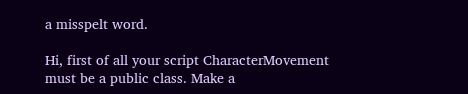a misspelt word.

Hi, first of all your script CharacterMovement must be a public class. Make a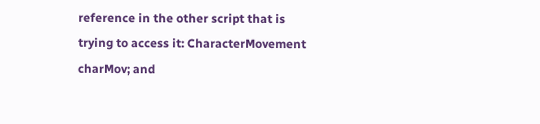reference in the other script that is trying to access it: CharacterMovement charMov; and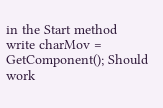in the Start method write charMov = GetComponent(); Should work